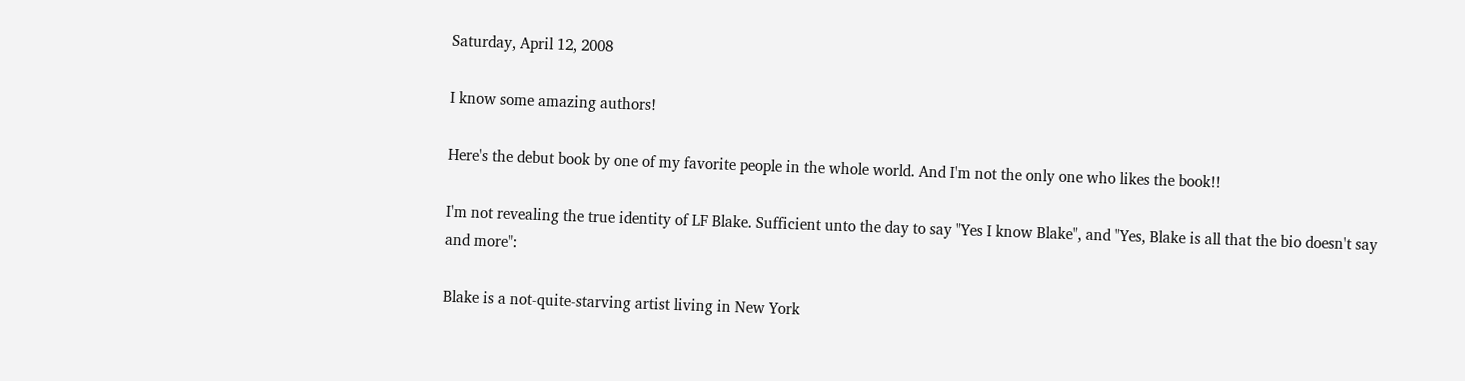Saturday, April 12, 2008

I know some amazing authors!

Here's the debut book by one of my favorite people in the whole world. And I'm not the only one who likes the book!!

I'm not revealing the true identity of LF Blake. Sufficient unto the day to say "Yes I know Blake", and "Yes, Blake is all that the bio doesn't say and more":

Blake is a not-quite-starving artist living in New York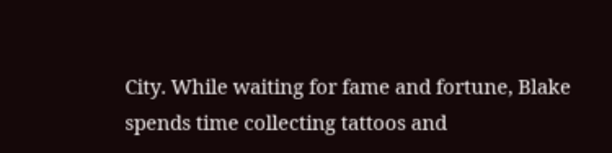City. While waiting for fame and fortune, Blake spends time collecting tattoos and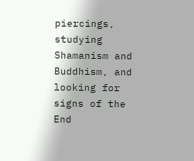piercings, studying Shamanism and Buddhism, and looking for signs of the End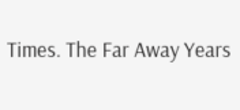Times. The Far Away Years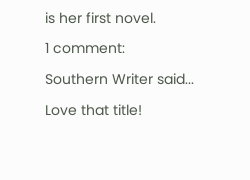is her first novel.

1 comment:

Southern Writer said...

Love that title!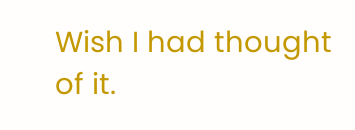Wish I had thought of it.